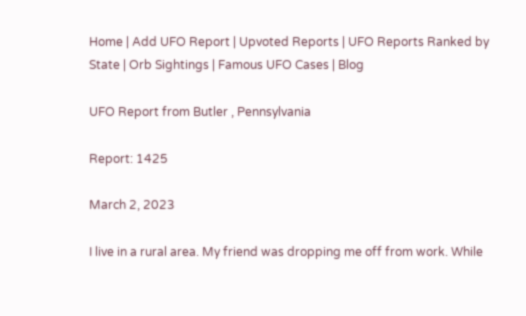Home | Add UFO Report | Upvoted Reports | UFO Reports Ranked by State | Orb Sightings | Famous UFO Cases | Blog

UFO Report from Butler , Pennsylvania

Report: 1425

March 2, 2023

I live in a rural area. My friend was dropping me off from work. While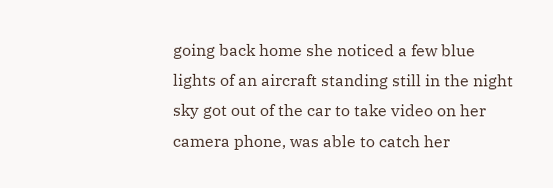going back home she noticed a few blue lights of an aircraft standing still in the night sky got out of the car to take video on her camera phone, was able to catch her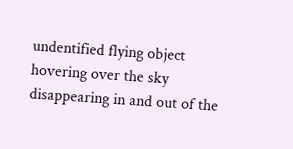undentified flying object hovering over the sky disappearing in and out of the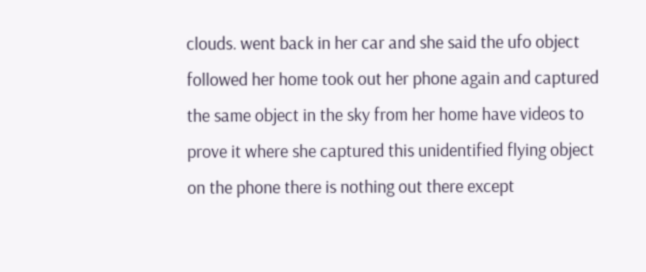clouds. went back in her car and she said the ufo object followed her home took out her phone again and captured the same object in the sky from her home have videos to prove it where she captured this unidentified flying object on the phone there is nothing out there except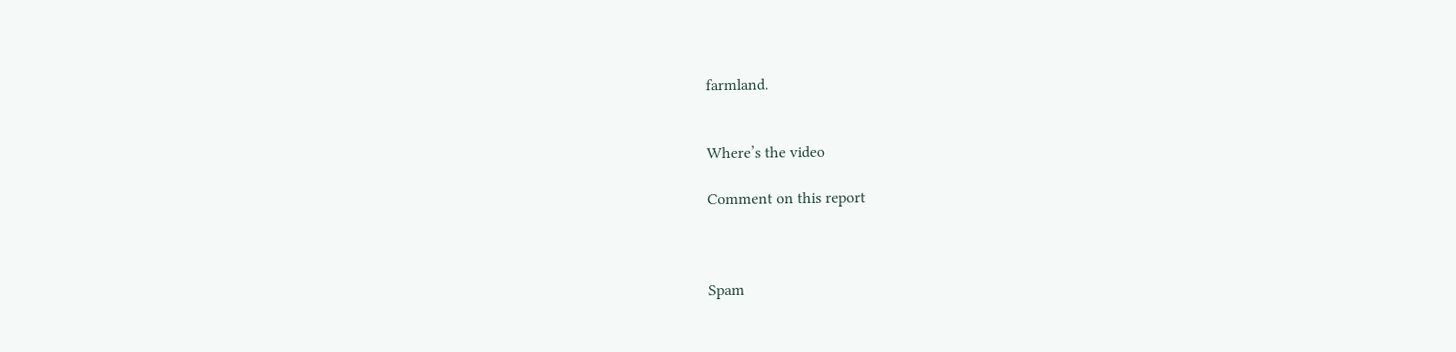farmland.


Where’s the video

Comment on this report



Spam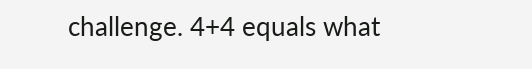challenge. 4+4 equals what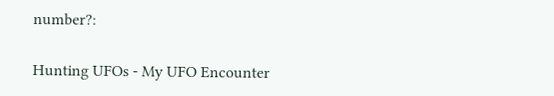number?:

Hunting UFOs - My UFO Encounter